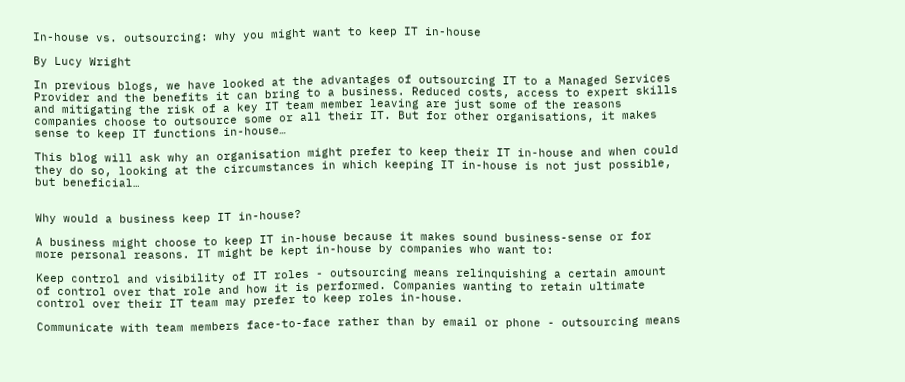In-house vs. outsourcing: why you might want to keep IT in-house

By Lucy Wright

In previous blogs, we have looked at the advantages of outsourcing IT to a Managed Services Provider and the benefits it can bring to a business. Reduced costs, access to expert skills and mitigating the risk of a key IT team member leaving are just some of the reasons companies choose to outsource some or all their IT. But for other organisations, it makes sense to keep IT functions in-house…

This blog will ask why an organisation might prefer to keep their IT in-house and when could they do so, looking at the circumstances in which keeping IT in-house is not just possible, but beneficial…


Why would a business keep IT in-house?

A business might choose to keep IT in-house because it makes sound business-sense or for more personal reasons. IT might be kept in-house by companies who want to:

Keep control and visibility of IT roles - outsourcing means relinquishing a certain amount of control over that role and how it is performed. Companies wanting to retain ultimate control over their IT team may prefer to keep roles in-house.

Communicate with team members face-to-face rather than by email or phone - outsourcing means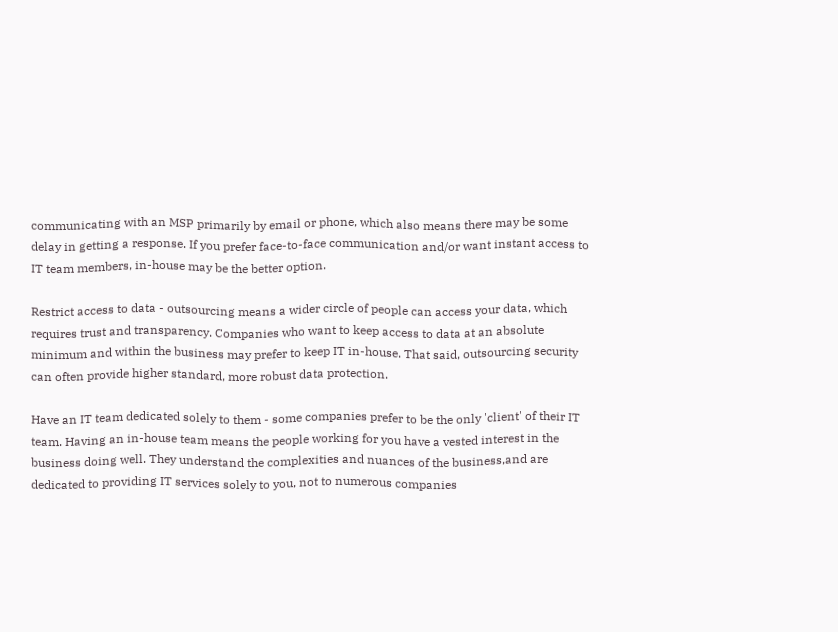communicating with an MSP primarily by email or phone, which also means there may be some delay in getting a response. If you prefer face-to-face communication and/or want instant access to IT team members, in-house may be the better option.

Restrict access to data - outsourcing means a wider circle of people can access your data, which requires trust and transparency. Companies who want to keep access to data at an absolute minimum and within the business may prefer to keep IT in-house. That said, outsourcing security can often provide higher standard, more robust data protection.

Have an IT team dedicated solely to them - some companies prefer to be the only 'client' of their IT team. Having an in-house team means the people working for you have a vested interest in the business doing well. They understand the complexities and nuances of the business,and are dedicated to providing IT services solely to you, not to numerous companies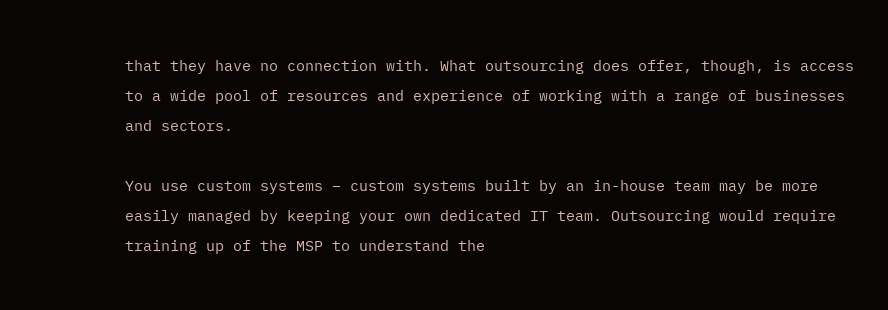that they have no connection with. What outsourcing does offer, though, is access to a wide pool of resources and experience of working with a range of businesses and sectors.

You use custom systems – custom systems built by an in-house team may be more easily managed by keeping your own dedicated IT team. Outsourcing would require training up of the MSP to understand the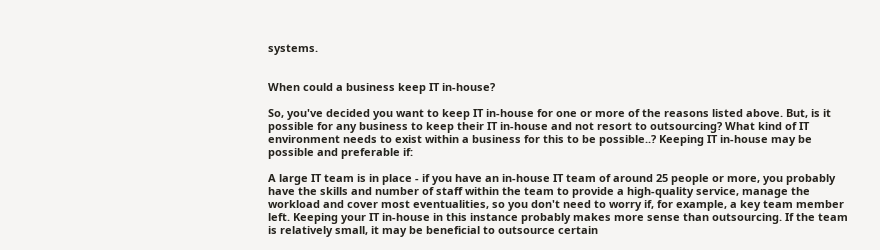systems.


When could a business keep IT in-house?

So, you've decided you want to keep IT in-house for one or more of the reasons listed above. But, is it possible for any business to keep their IT in-house and not resort to outsourcing? What kind of IT environment needs to exist within a business for this to be possible..? Keeping IT in-house may be possible and preferable if:

A large IT team is in place - if you have an in-house IT team of around 25 people or more, you probably have the skills and number of staff within the team to provide a high-quality service, manage the workload and cover most eventualities, so you don't need to worry if, for example, a key team member left. Keeping your IT in-house in this instance probably makes more sense than outsourcing. If the team is relatively small, it may be beneficial to outsource certain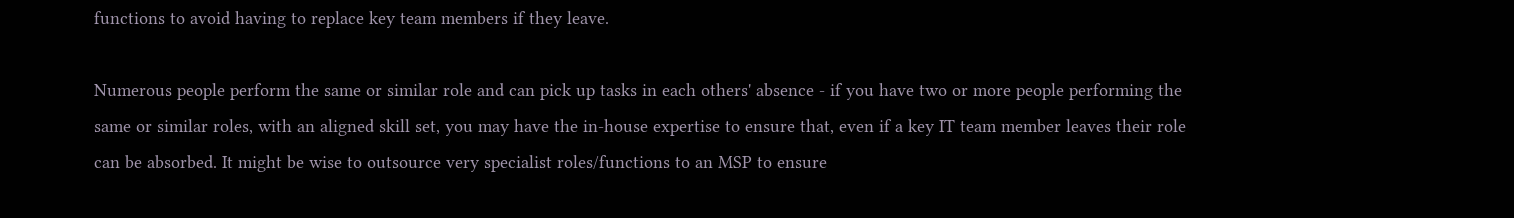functions to avoid having to replace key team members if they leave.

Numerous people perform the same or similar role and can pick up tasks in each others' absence - if you have two or more people performing the same or similar roles, with an aligned skill set, you may have the in-house expertise to ensure that, even if a key IT team member leaves their role can be absorbed. It might be wise to outsource very specialist roles/functions to an MSP to ensure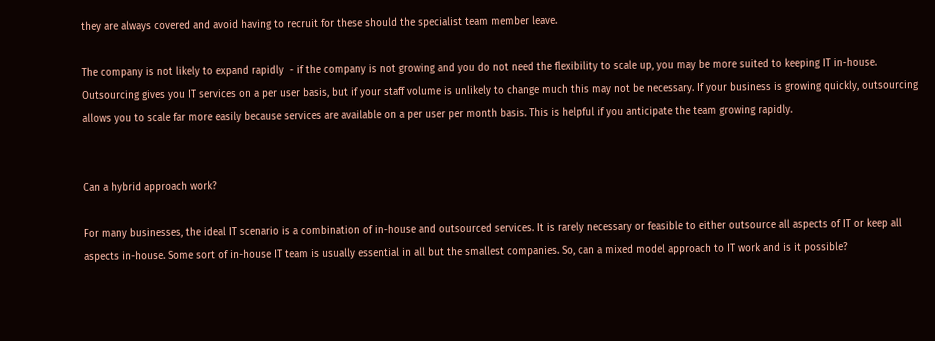they are always covered and avoid having to recruit for these should the specialist team member leave.

The company is not likely to expand rapidly  - if the company is not growing and you do not need the flexibility to scale up, you may be more suited to keeping IT in-house. Outsourcing gives you IT services on a per user basis, but if your staff volume is unlikely to change much this may not be necessary. If your business is growing quickly, outsourcing allows you to scale far more easily because services are available on a per user per month basis. This is helpful if you anticipate the team growing rapidly.


Can a hybrid approach work?

For many businesses, the ideal IT scenario is a combination of in-house and outsourced services. It is rarely necessary or feasible to either outsource all aspects of IT or keep all aspects in-house. Some sort of in-house IT team is usually essential in all but the smallest companies. So, can a mixed model approach to IT work and is it possible?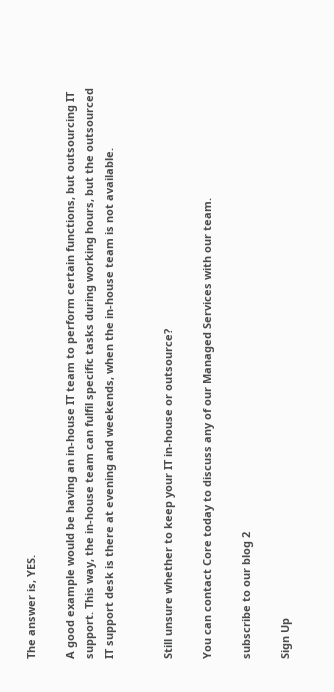The answer is, YES.

A good example would be having an in-house IT team to perform certain functions, but outsourcing IT support. This way, the in-house team can fulfil specific tasks during working hours, but the outsourced IT support desk is there at evening and weekends, when the in-house team is not available.


Still unsure whether to keep your IT in-house or outsource?

You can contact Core today to discuss any of our Managed Services with our team.

subscribe to our blog 2

Sign Up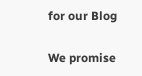for our Blog

We promise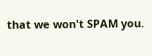that we won't SPAM you.